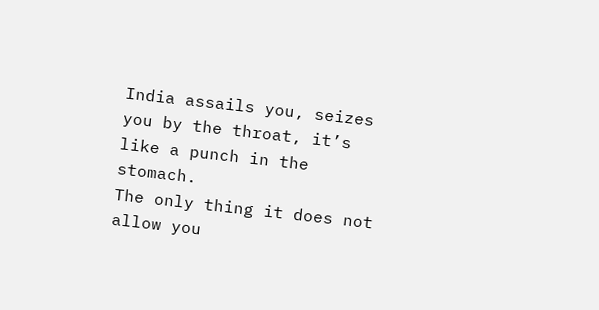India assails you, seizes you by the throat, it’s like a punch in the stomach.
The only thing it does not allow you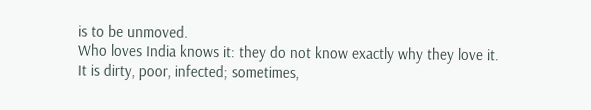is to be unmoved.
Who loves India knows it: they do not know exactly why they love it.
It is dirty, poor, infected; sometimes,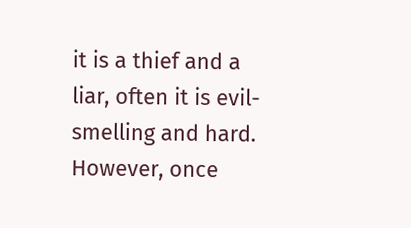it is a thief and a liar, often it is evil-smelling and hard.
However, once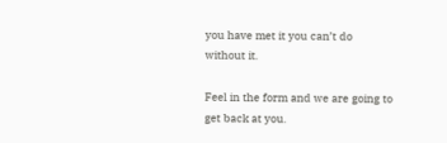you have met it you can’t do without it.

Feel in the form and we are going to get back at you.